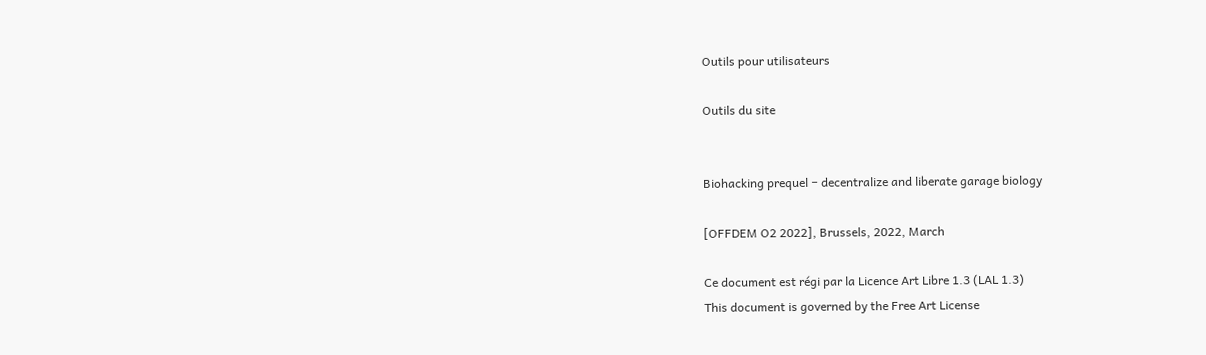Outils pour utilisateurs

Outils du site


Biohacking prequel − decentralize and liberate garage biology

[OFFDEM O2 2022], Brussels, 2022, March

Ce document est régi par la Licence Art Libre 1.3 (LAL 1.3)
This document is governed by the Free Art License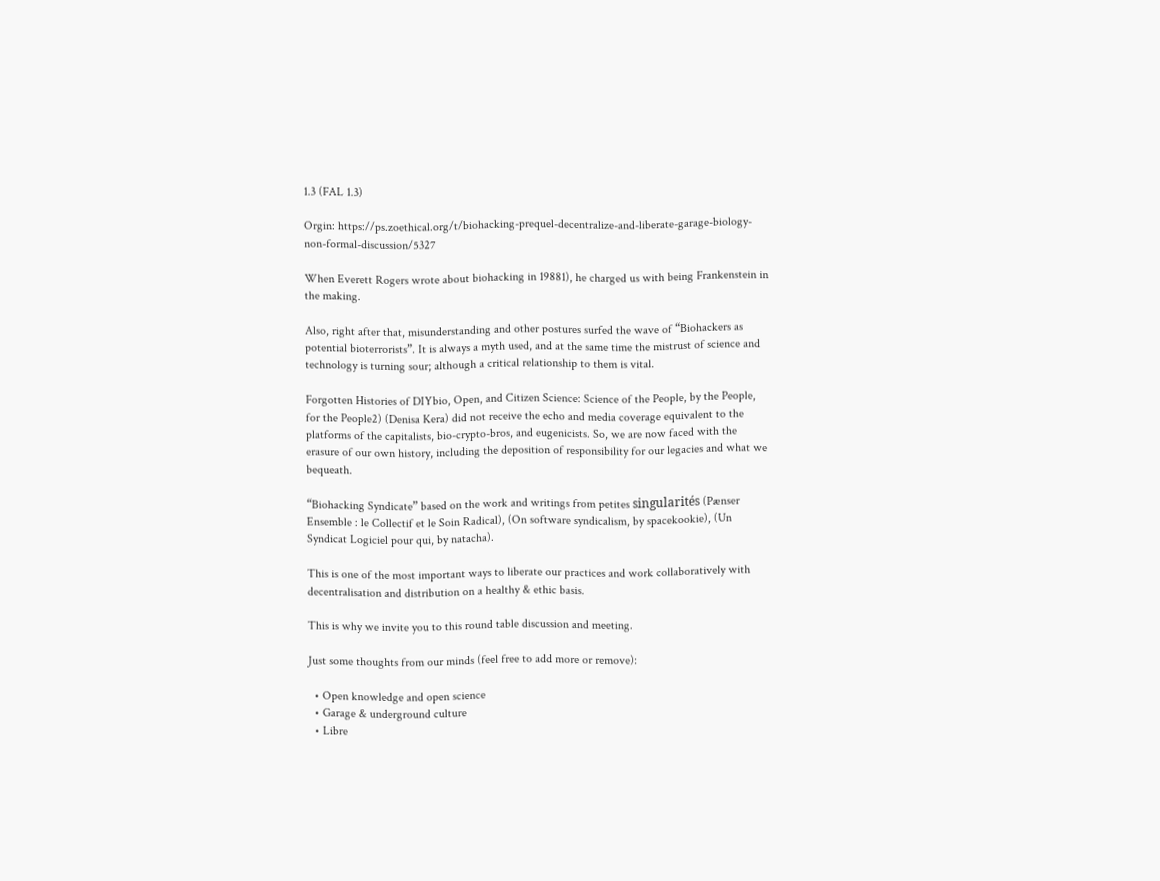1.3 (FAL 1.3)

Orgin: https://ps.zoethical.org/t/biohacking-prequel-decentralize-and-liberate-garage-biology-non-formal-discussion/5327

When Everett Rogers wrote about biohacking in 19881), he charged us with being Frankenstein in the making.

Also, right after that, misunderstanding and other postures surfed the wave of “Biohackers as potential bioterrorists”. It is always a myth used, and at the same time the mistrust of science and technology is turning sour; although a critical relationship to them is vital.

Forgotten Histories of DIYbio, Open, and Citizen Science: Science of the People, by the People, for the People2) (Denisa Kera) did not receive the echo and media coverage equivalent to the platforms of the capitalists, bio-crypto-bros, and eugenicists. So, we are now faced with the erasure of our own history, including the deposition of responsibility for our legacies and what we bequeath.

“Biohacking Syndicate” based on the work and writings from petites singularités (Pænser Ensemble : le Collectif et le Soin Radical), (On software syndicalism, by spacekookie), (Un Syndicat Logiciel pour qui, by natacha).

This is one of the most important ways to liberate our practices and work collaboratively with decentralisation and distribution on a healthy & ethic basis.

This is why we invite you to this round table discussion and meeting.

Just some thoughts from our minds (feel free to add more or remove):

  • Open knowledge and open science
  • Garage & underground culture
  • Libre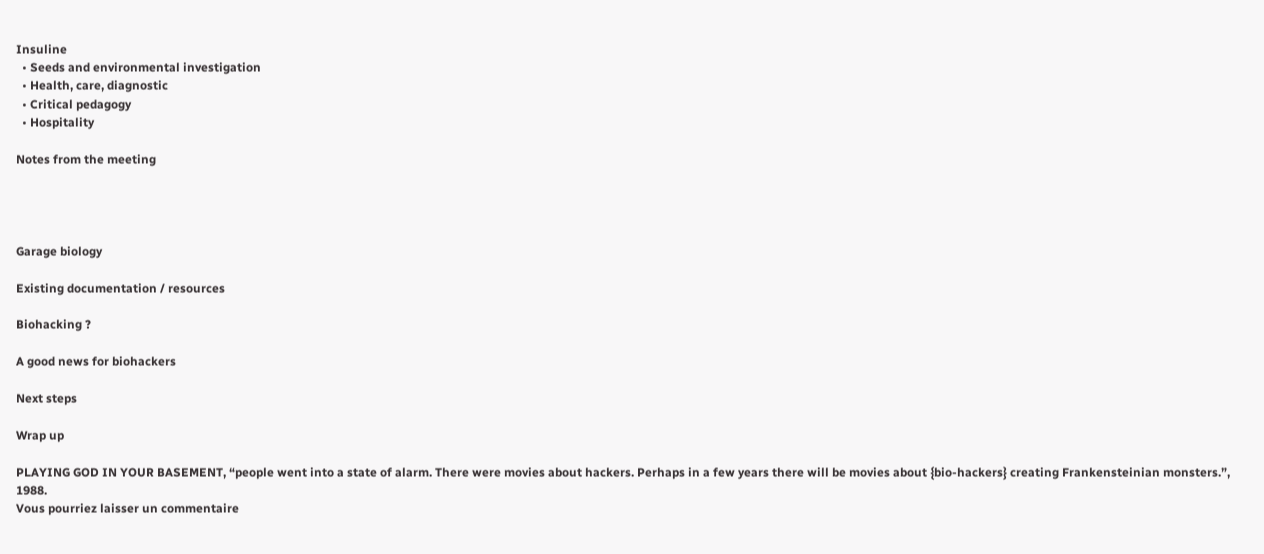Insuline
  • Seeds and environmental investigation
  • Health, care, diagnostic
  • Critical pedagogy
  • Hospitality

Notes from the meeting




Garage biology

Existing documentation / resources

Biohacking ?

A good news for biohackers

Next steps

Wrap up

PLAYING GOD IN YOUR BASEMENT, “people went into a state of alarm. There were movies about hackers. Perhaps in a few years there will be movies about {bio-hackers} creating Frankensteinian monsters.”, 1988.
Vous pourriez laisser un commentaire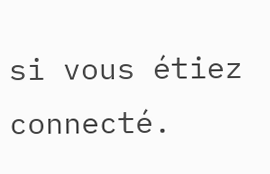si vous étiez connecté.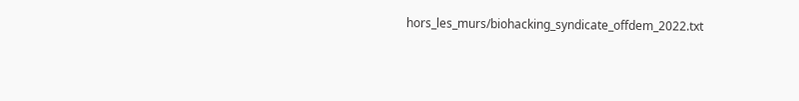hors_les_murs/biohacking_syndicate_offdem_2022.txt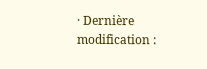· Dernière modification :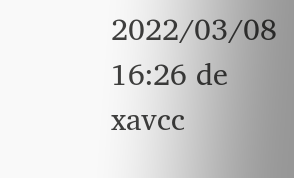2022/03/08 16:26 de xavcc